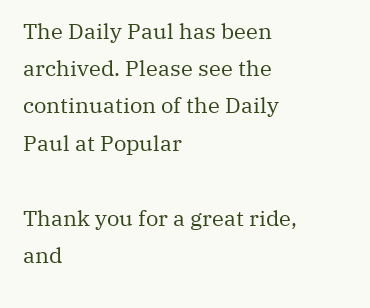The Daily Paul has been archived. Please see the continuation of the Daily Paul at Popular

Thank you for a great ride, and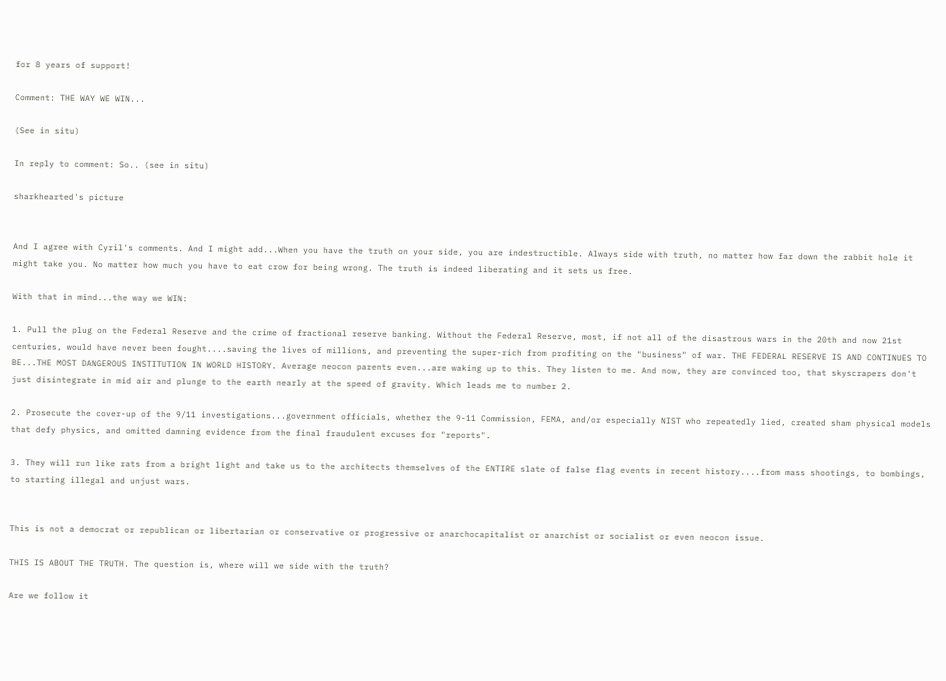for 8 years of support!

Comment: THE WAY WE WIN...

(See in situ)

In reply to comment: So.. (see in situ)

sharkhearted's picture


And I agree with Cyril's comments. And I might add...When you have the truth on your side, you are indestructible. Always side with truth, no matter how far down the rabbit hole it might take you. No matter how much you have to eat crow for being wrong. The truth is indeed liberating and it sets us free.

With that in mind...the way we WIN:

1. Pull the plug on the Federal Reserve and the crime of fractional reserve banking. Without the Federal Reserve, most, if not all of the disastrous wars in the 20th and now 21st centuries, would have never been fought....saving the lives of millions, and preventing the super-rich from profiting on the "business" of war. THE FEDERAL RESERVE IS AND CONTINUES TO BE...THE MOST DANGEROUS INSTITUTION IN WORLD HISTORY. Average neocon parents even...are waking up to this. They listen to me. And now, they are convinced too, that skyscrapers don't just disintegrate in mid air and plunge to the earth nearly at the speed of gravity. Which leads me to number 2.

2. Prosecute the cover-up of the 9/11 investigations...government officials, whether the 9-11 Commission, FEMA, and/or especially NIST who repeatedly lied, created sham physical models that defy physics, and omitted damning evidence from the final fraudulent excuses for "reports".

3. They will run like rats from a bright light and take us to the architects themselves of the ENTIRE slate of false flag events in recent history....from mass shootings, to bombings, to starting illegal and unjust wars.


This is not a democrat or republican or libertarian or conservative or progressive or anarchocapitalist or anarchist or socialist or even neocon issue.

THIS IS ABOUT THE TRUTH. The question is, where will we side with the truth?

Are we follow it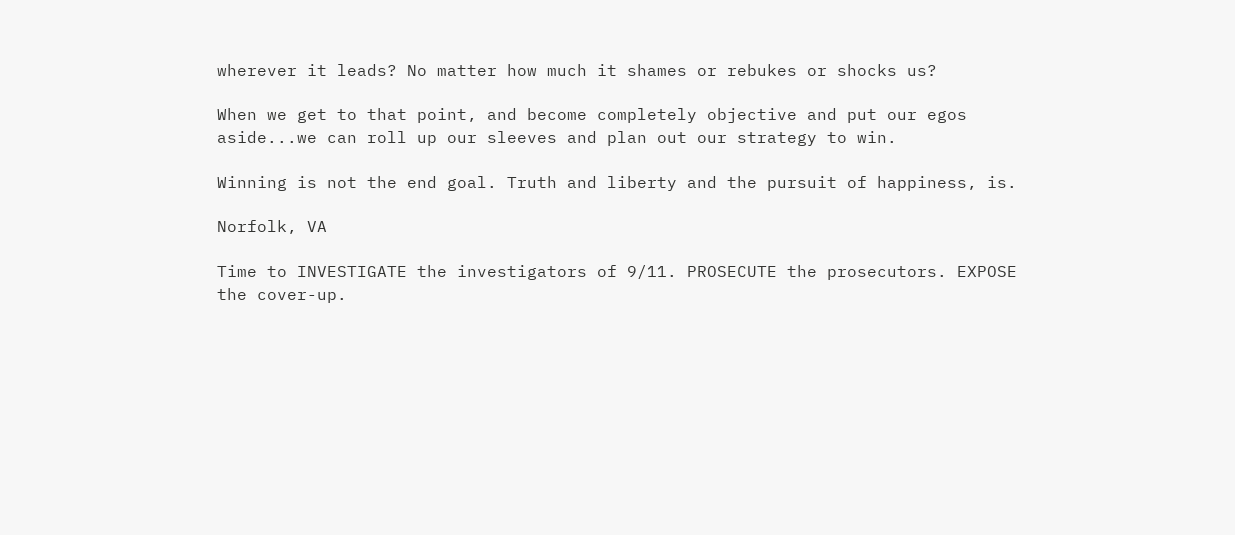wherever it leads? No matter how much it shames or rebukes or shocks us?

When we get to that point, and become completely objective and put our egos aside...we can roll up our sleeves and plan out our strategy to win.

Winning is not the end goal. Truth and liberty and the pursuit of happiness, is.

Norfolk, VA

Time to INVESTIGATE the investigators of 9/11. PROSECUTE the prosecutors. EXPOSE the cover-up.